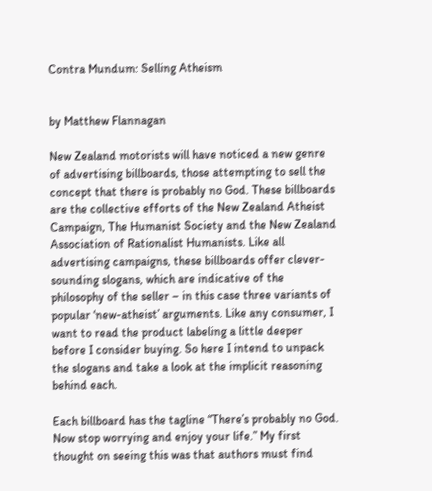Contra Mundum: Selling Atheism


by Matthew Flannagan

New Zealand motorists will have noticed a new genre of advertising billboards, those attempting to sell the concept that there is probably no God. These billboards are the collective efforts of the New Zealand Atheist Campaign, The Humanist Society and the New Zealand Association of Rationalist Humanists. Like all advertising campaigns, these billboards offer clever-sounding slogans, which are indicative of the philosophy of the seller – in this case three variants of popular ‘new-atheist’ arguments. Like any consumer, I want to read the product labeling a little deeper before I consider buying. So here I intend to unpack the slogans and take a look at the implicit reasoning behind each.

Each billboard has the tagline “There’s probably no God. Now stop worrying and enjoy your life.” My first thought on seeing this was that authors must find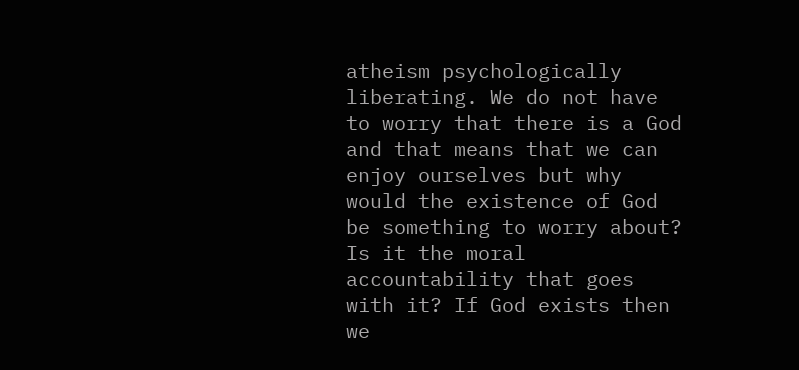atheism psychologically liberating. We do not have to worry that there is a God and that means that we can enjoy ourselves but why would the existence of God be something to worry about? Is it the moral accountability that goes with it? If God exists then we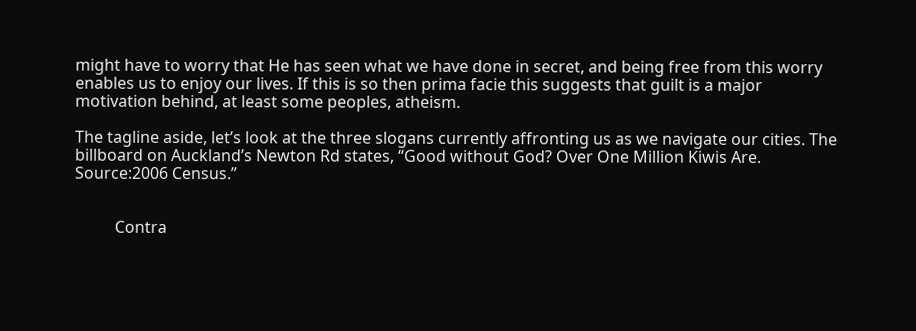might have to worry that He has seen what we have done in secret, and being free from this worry enables us to enjoy our lives. If this is so then prima facie this suggests that guilt is a major motivation behind, at least some peoples, atheism.

The tagline aside, let’s look at the three slogans currently affronting us as we navigate our cities. The billboard on Auckland’s Newton Rd states, “Good without God? Over One Million Kiwis Are. Source:2006 Census.”


          Contra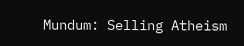Mundum: Selling Atheism